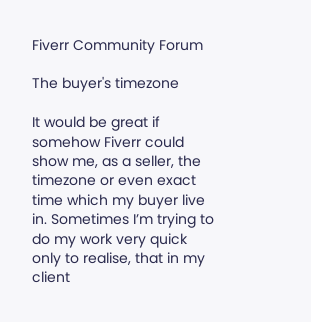Fiverr Community Forum

The buyer's timezone

It would be great if somehow Fiverr could show me, as a seller, the timezone or even exact time which my buyer live in. Sometimes I’m trying to do my work very quick only to realise, that in my client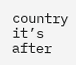country it’s after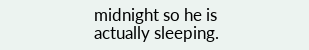midnight so he is actually sleeping.